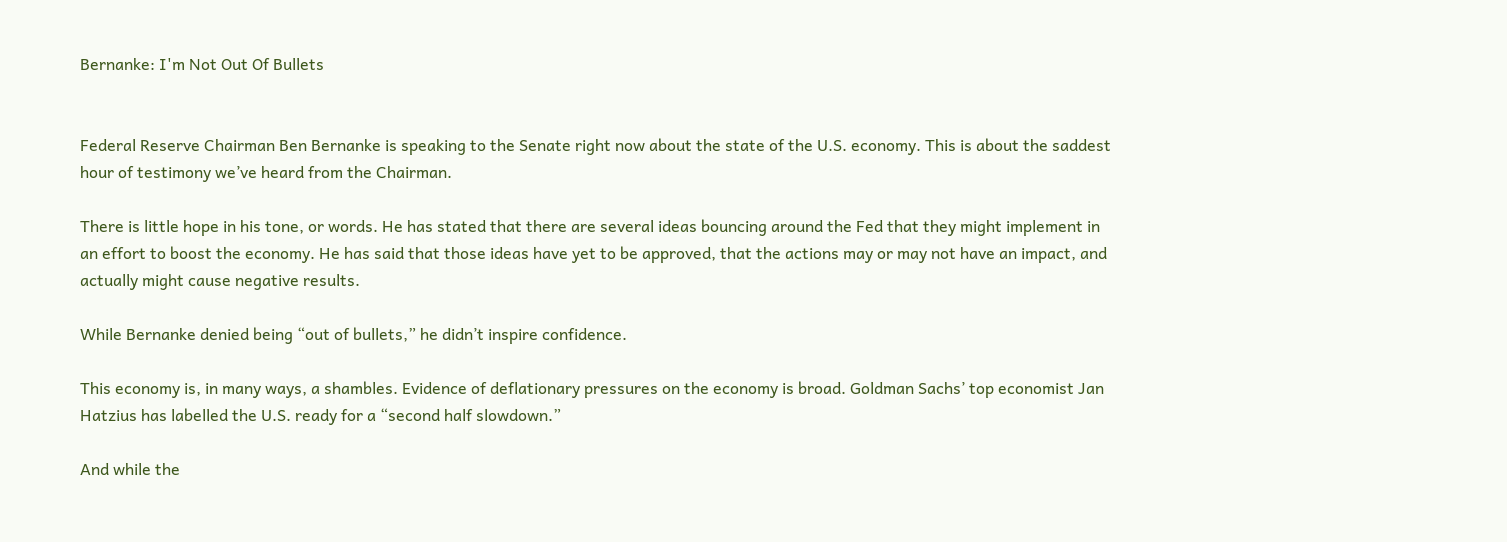Bernanke: I'm Not Out Of Bullets


Federal Reserve Chairman Ben Bernanke is speaking to the Senate right now about the state of the U.S. economy. This is about the saddest hour of testimony we’ve heard from the Chairman.

There is little hope in his tone, or words. He has stated that there are several ideas bouncing around the Fed that they might implement in an effort to boost the economy. He has said that those ideas have yet to be approved, that the actions may or may not have an impact, and actually might cause negative results.

While Bernanke denied being “out of bullets,” he didn’t inspire confidence.

This economy is, in many ways, a shambles. Evidence of deflationary pressures on the economy is broad. Goldman Sachs’ top economist Jan Hatzius has labelled the U.S. ready for a “second half slowdown.”

And while the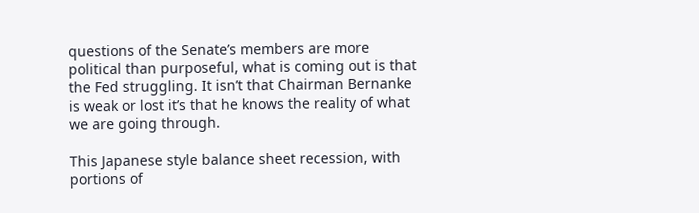questions of the Senate’s members are more political than purposeful, what is coming out is that the Fed struggling. It isn’t that Chairman Bernanke is weak or lost it’s that he knows the reality of what we are going through.

This Japanese style balance sheet recession, with portions of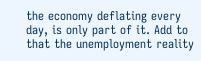the economy deflating every day, is only part of it. Add to that the unemployment reality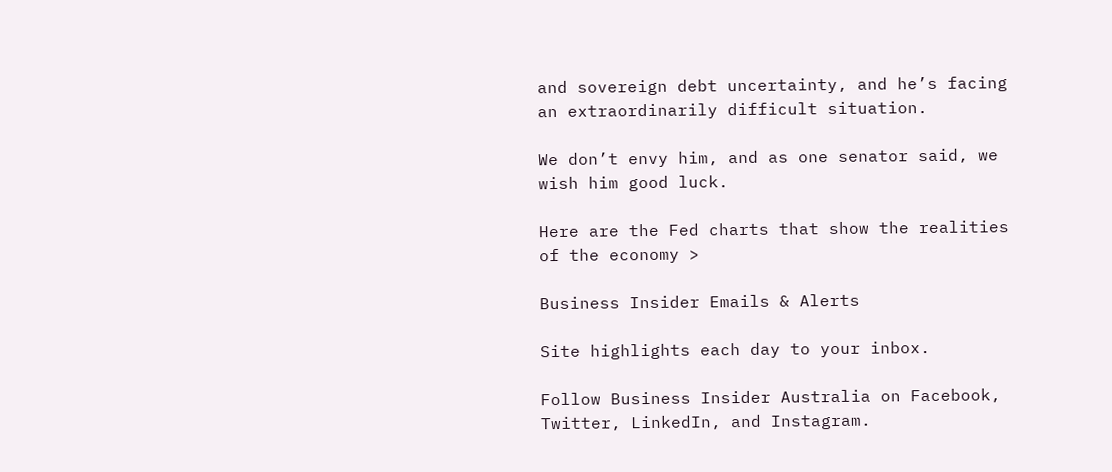and sovereign debt uncertainty, and he’s facing an extraordinarily difficult situation.

We don’t envy him, and as one senator said, we wish him good luck.

Here are the Fed charts that show the realities of the economy >

Business Insider Emails & Alerts

Site highlights each day to your inbox.

Follow Business Insider Australia on Facebook, Twitter, LinkedIn, and Instagram.